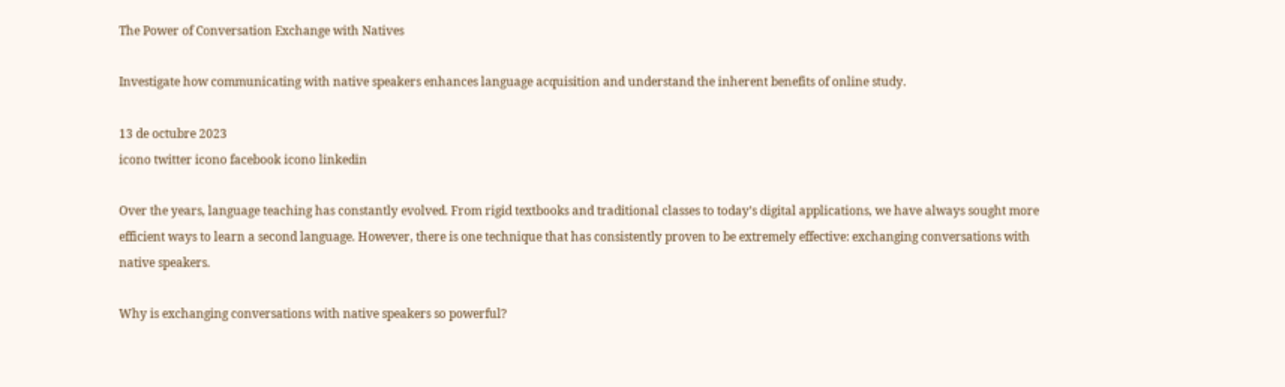The Power of Conversation Exchange with Natives

Investigate how communicating with native speakers enhances language acquisition and understand the inherent benefits of online study.

13 de octubre 2023
icono twitter icono facebook icono linkedin

Over the years, language teaching has constantly evolved. From rigid textbooks and traditional classes to today’s digital applications, we have always sought more efficient ways to learn a second language. However, there is one technique that has consistently proven to be extremely effective: exchanging conversations with native speakers.

Why is exchanging conversations with native speakers so powerful?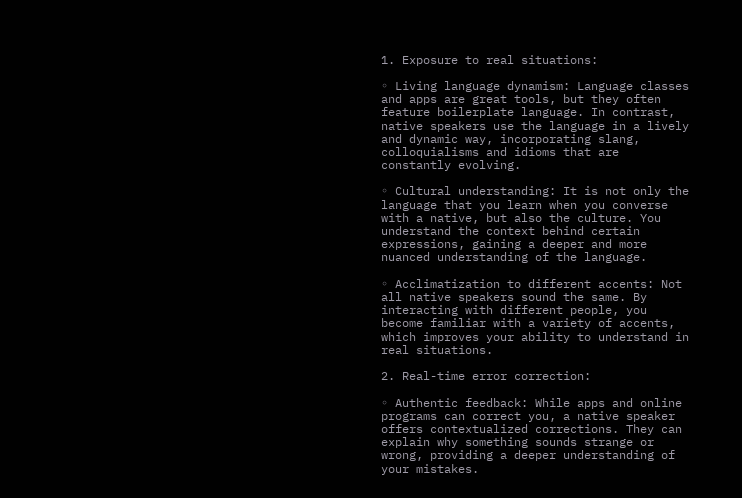1. Exposure to real situations:

◦ Living language dynamism: Language classes and apps are great tools, but they often feature boilerplate language. In contrast, native speakers use the language in a lively and dynamic way, incorporating slang, colloquialisms and idioms that are constantly evolving.

◦ Cultural understanding: It is not only the language that you learn when you converse with a native, but also the culture. You understand the context behind certain expressions, gaining a deeper and more nuanced understanding of the language.

◦ Acclimatization to different accents: Not all native speakers sound the same. By interacting with different people, you become familiar with a variety of accents, which improves your ability to understand in real situations.

2. Real-time error correction:

◦ Authentic feedback: While apps and online programs can correct you, a native speaker offers contextualized corrections. They can explain why something sounds strange or wrong, providing a deeper understanding of your mistakes.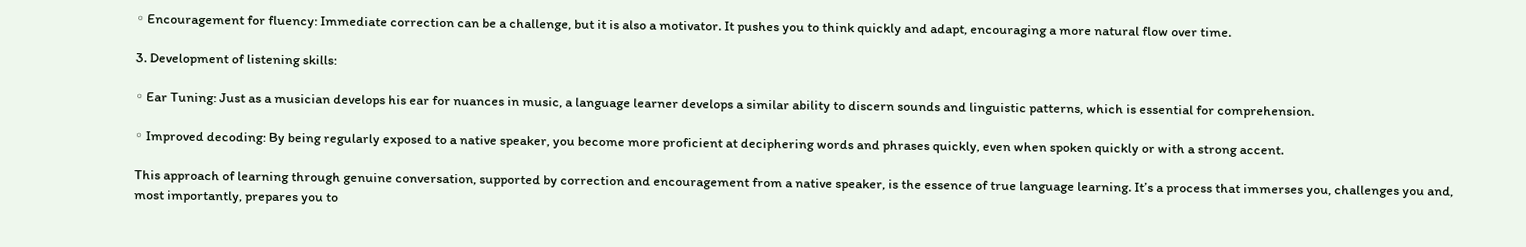◦ Encouragement for fluency: Immediate correction can be a challenge, but it is also a motivator. It pushes you to think quickly and adapt, encouraging a more natural flow over time.

3. Development of listening skills:

◦ Ear Tuning: Just as a musician develops his ear for nuances in music, a language learner develops a similar ability to discern sounds and linguistic patterns, which is essential for comprehension.

◦ Improved decoding: By being regularly exposed to a native speaker, you become more proficient at deciphering words and phrases quickly, even when spoken quickly or with a strong accent.

This approach of learning through genuine conversation, supported by correction and encouragement from a native speaker, is the essence of true language learning. It’s a process that immerses you, challenges you and, most importantly, prepares you to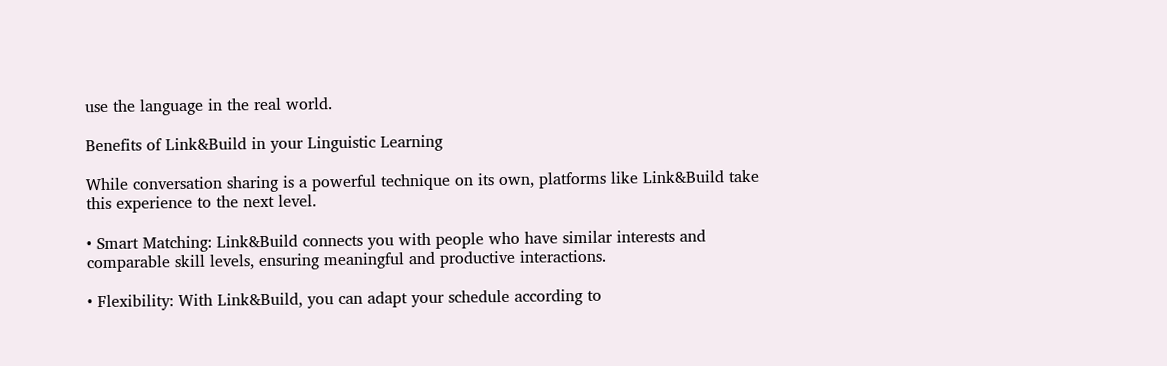use the language in the real world.

Benefits of Link&Build in your Linguistic Learning

While conversation sharing is a powerful technique on its own, platforms like Link&Build take this experience to the next level.

• Smart Matching: Link&Build connects you with people who have similar interests and comparable skill levels, ensuring meaningful and productive interactions.

• Flexibility: With Link&Build, you can adapt your schedule according to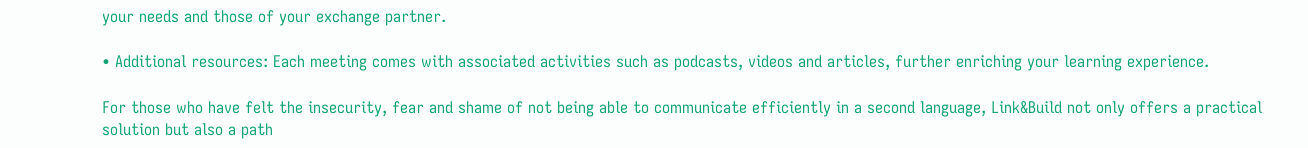your needs and those of your exchange partner.

• Additional resources: Each meeting comes with associated activities such as podcasts, videos and articles, further enriching your learning experience.

For those who have felt the insecurity, fear and shame of not being able to communicate efficiently in a second language, Link&Build not only offers a practical solution but also a path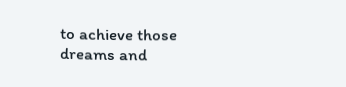to achieve those dreams and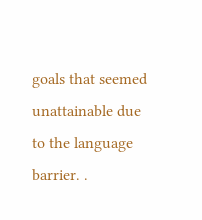goals that seemed unattainable due to the language barrier. .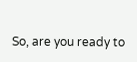So, are you ready to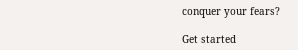conquer your fears?

Get started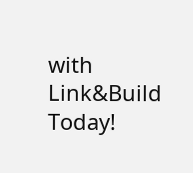with Link&Build Today!